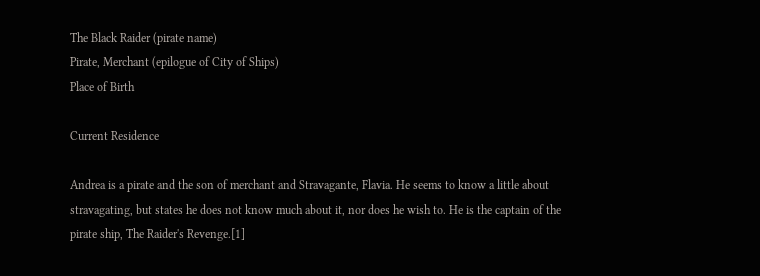The Black Raider (pirate name)
Pirate, Merchant (epilogue of City of Ships)
Place of Birth

Current Residence

Andrea is a pirate and the son of merchant and Stravagante, Flavia. He seems to know a little about stravagating, but states he does not know much about it, nor does he wish to. He is the captain of the pirate ship, The Raider's Revenge.[1]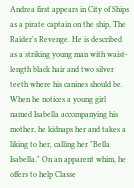Andrea first appears in City of Ships as a pirate captain on the ship, The Raider's Revenge. He is described as a striking young man with waist-length black hair and two silver teeth where his canines should be. When he notices a young girl named Isabella accompanying his mother, he kidnaps her and takes a liking to her, calling her "Bella Isabella." On an apparent whim, he offers to help Classe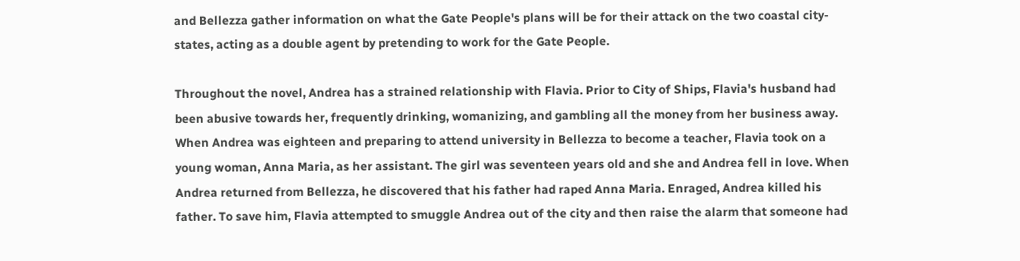and Bellezza gather information on what the Gate People's plans will be for their attack on the two coastal city-states, acting as a double agent by pretending to work for the Gate People.

Throughout the novel, Andrea has a strained relationship with Flavia. Prior to City of Ships, Flavia's husband had been abusive towards her, frequently drinking, womanizing, and gambling all the money from her business away. When Andrea was eighteen and preparing to attend university in Bellezza to become a teacher, Flavia took on a young woman, Anna Maria, as her assistant. The girl was seventeen years old and she and Andrea fell in love. When Andrea returned from Bellezza, he discovered that his father had raped Anna Maria. Enraged, Andrea killed his father. To save him, Flavia attempted to smuggle Andrea out of the city and then raise the alarm that someone had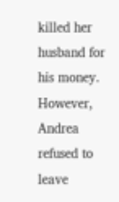killed her husband for his money. However, Andrea refused to leave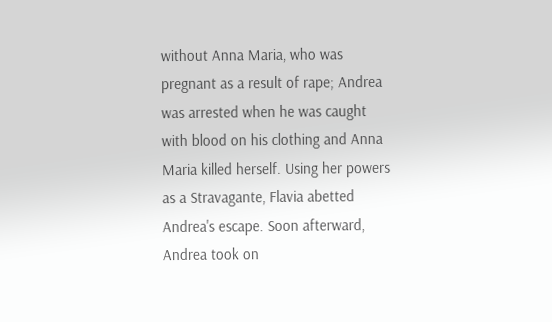without Anna Maria, who was pregnant as a result of rape; Andrea was arrested when he was caught with blood on his clothing and Anna Maria killed herself. Using her powers as a Stravagante, Flavia abetted Andrea's escape. Soon afterward, Andrea took on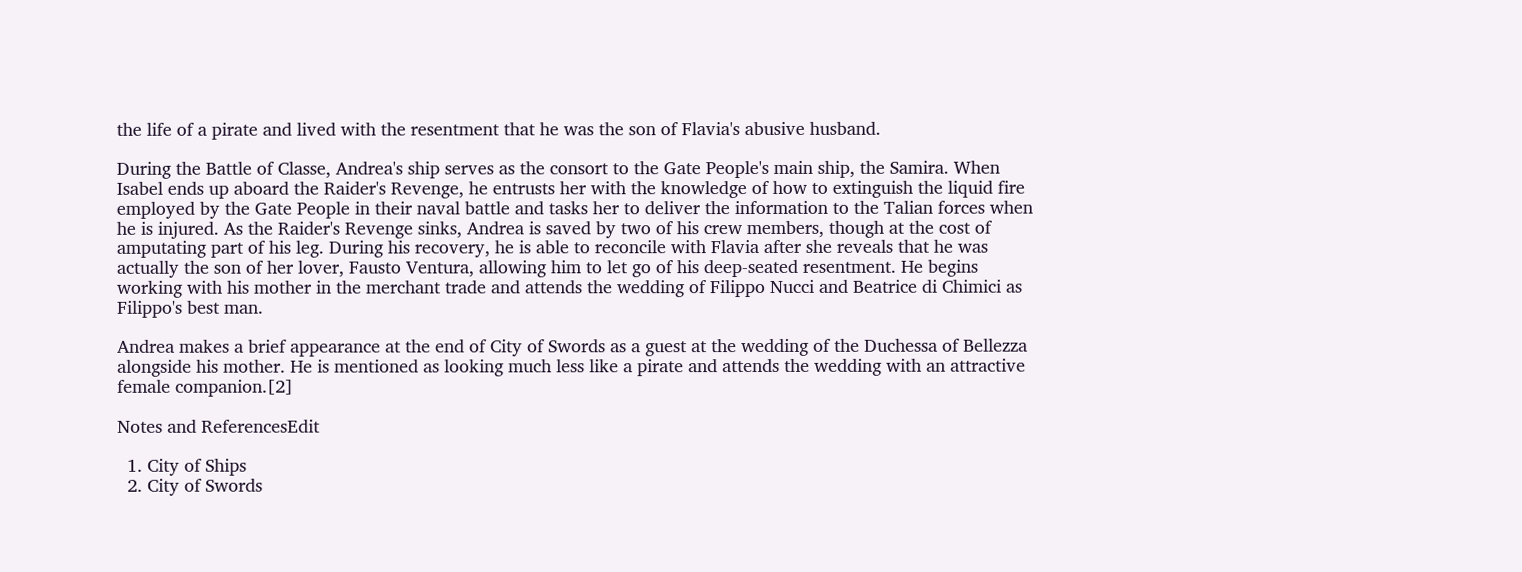the life of a pirate and lived with the resentment that he was the son of Flavia's abusive husband.

During the Battle of Classe, Andrea's ship serves as the consort to the Gate People's main ship, the Samira. When Isabel ends up aboard the Raider's Revenge, he entrusts her with the knowledge of how to extinguish the liquid fire employed by the Gate People in their naval battle and tasks her to deliver the information to the Talian forces when he is injured. As the Raider's Revenge sinks, Andrea is saved by two of his crew members, though at the cost of amputating part of his leg. During his recovery, he is able to reconcile with Flavia after she reveals that he was actually the son of her lover, Fausto Ventura, allowing him to let go of his deep-seated resentment. He begins working with his mother in the merchant trade and attends the wedding of Filippo Nucci and Beatrice di Chimici as Filippo's best man.

Andrea makes a brief appearance at the end of City of Swords as a guest at the wedding of the Duchessa of Bellezza alongside his mother. He is mentioned as looking much less like a pirate and attends the wedding with an attractive female companion.[2]

Notes and ReferencesEdit

  1. City of Ships
  2. City of Swords